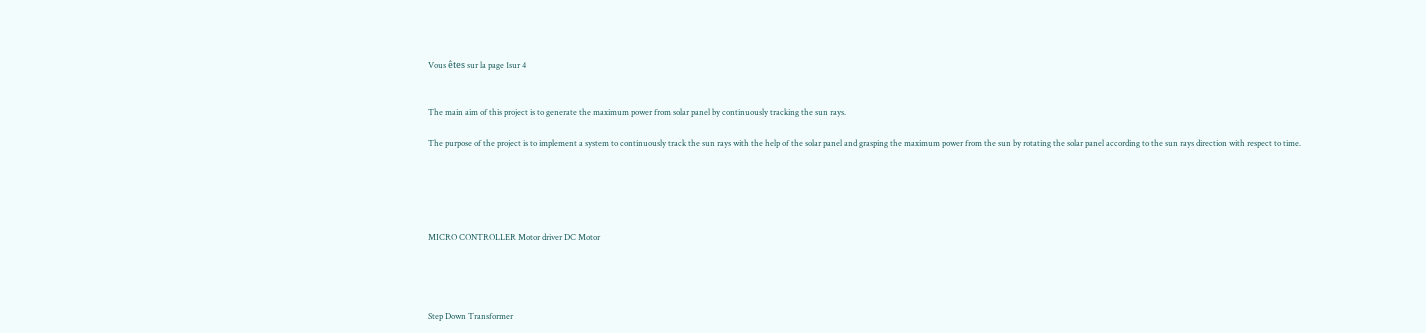Vous êtes sur la page 1sur 4


The main aim of this project is to generate the maximum power from solar panel by continuously tracking the sun rays.

The purpose of the project is to implement a system to continuously track the sun rays with the help of the solar panel and grasping the maximum power from the sun by rotating the solar panel according to the sun rays direction with respect to time.





MICRO CONTROLLER Motor driver DC Motor




Step Down Transformer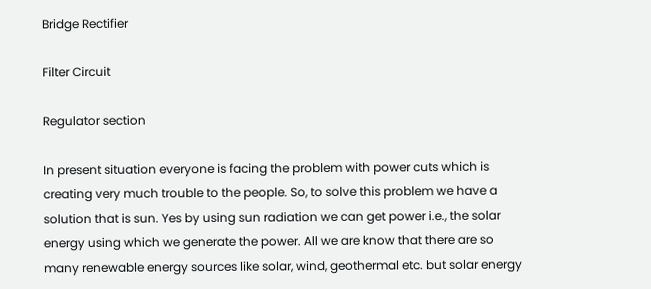Bridge Rectifier

Filter Circuit

Regulator section

In present situation everyone is facing the problem with power cuts which is creating very much trouble to the people. So, to solve this problem we have a solution that is sun. Yes by using sun radiation we can get power i.e., the solar energy using which we generate the power. All we are know that there are so many renewable energy sources like solar, wind, geothermal etc. but solar energy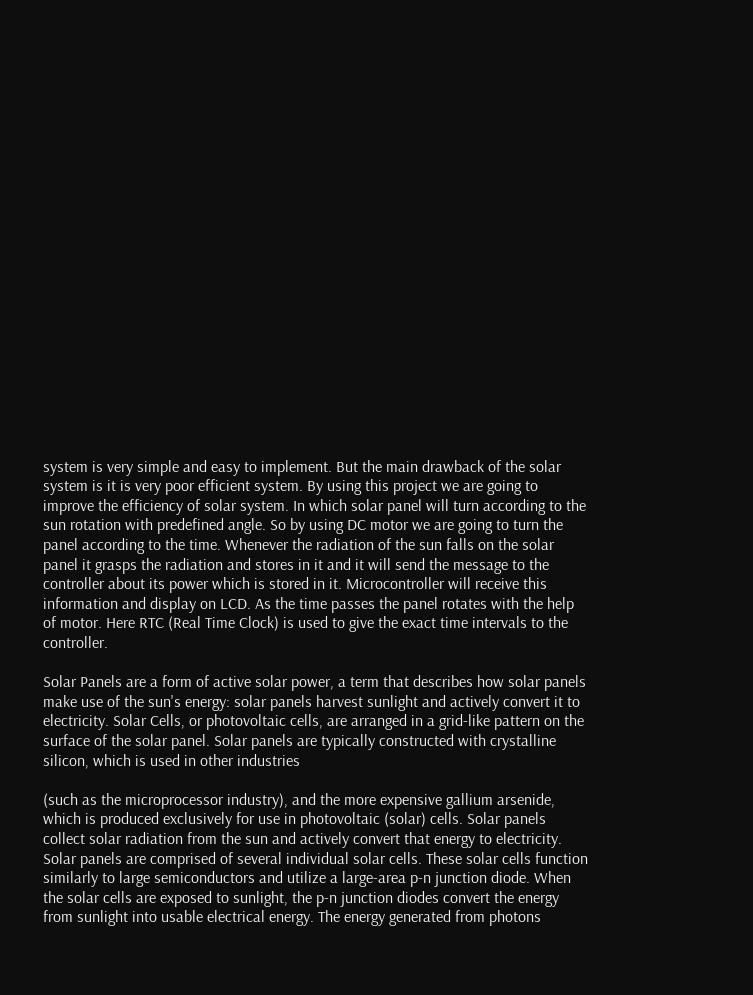system is very simple and easy to implement. But the main drawback of the solar system is it is very poor efficient system. By using this project we are going to improve the efficiency of solar system. In which solar panel will turn according to the sun rotation with predefined angle. So by using DC motor we are going to turn the panel according to the time. Whenever the radiation of the sun falls on the solar panel it grasps the radiation and stores in it and it will send the message to the controller about its power which is stored in it. Microcontroller will receive this information and display on LCD. As the time passes the panel rotates with the help of motor. Here RTC (Real Time Clock) is used to give the exact time intervals to the controller.

Solar Panels are a form of active solar power, a term that describes how solar panels make use of the sun's energy: solar panels harvest sunlight and actively convert it to electricity. Solar Cells, or photovoltaic cells, are arranged in a grid-like pattern on the surface of the solar panel. Solar panels are typically constructed with crystalline silicon, which is used in other industries

(such as the microprocessor industry), and the more expensive gallium arsenide, which is produced exclusively for use in photovoltaic (solar) cells. Solar panels collect solar radiation from the sun and actively convert that energy to electricity. Solar panels are comprised of several individual solar cells. These solar cells function similarly to large semiconductors and utilize a large-area p-n junction diode. When the solar cells are exposed to sunlight, the p-n junction diodes convert the energy from sunlight into usable electrical energy. The energy generated from photons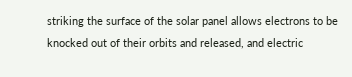striking the surface of the solar panel allows electrons to be knocked out of their orbits and released, and electric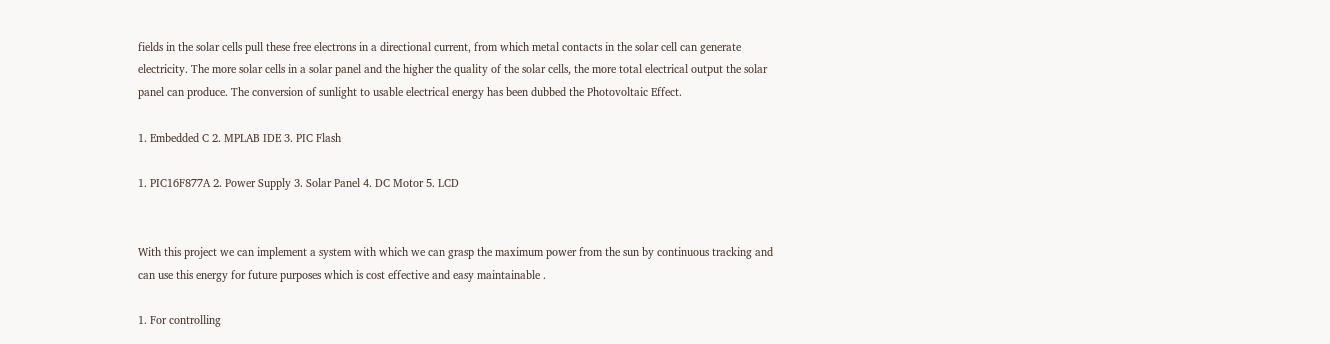fields in the solar cells pull these free electrons in a directional current, from which metal contacts in the solar cell can generate electricity. The more solar cells in a solar panel and the higher the quality of the solar cells, the more total electrical output the solar panel can produce. The conversion of sunlight to usable electrical energy has been dubbed the Photovoltaic Effect.

1. Embedded C 2. MPLAB IDE 3. PIC Flash

1. PIC16F877A 2. Power Supply 3. Solar Panel 4. DC Motor 5. LCD


With this project we can implement a system with which we can grasp the maximum power from the sun by continuous tracking and can use this energy for future purposes which is cost effective and easy maintainable .

1. For controlling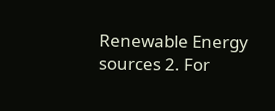Renewable Energy sources 2. For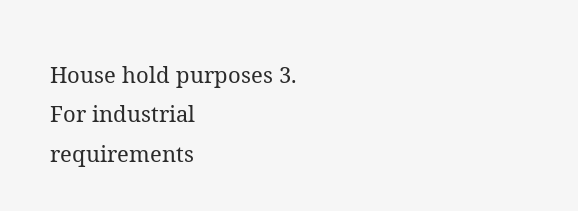House hold purposes 3. For industrial requirements